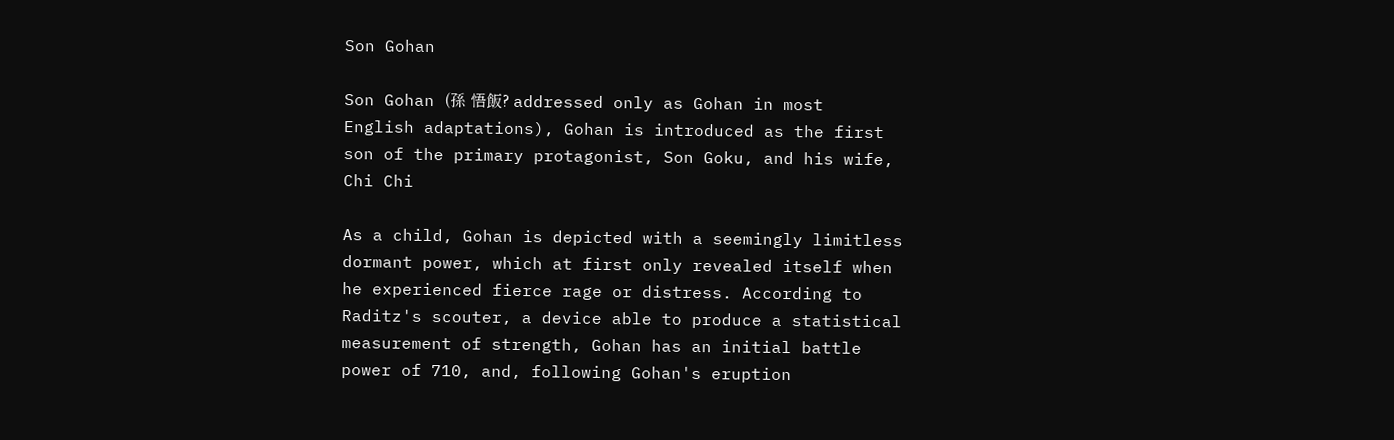Son Gohan

Son Gohan (孫 悟飯? addressed only as Gohan in most English adaptations), Gohan is introduced as the first son of the primary protagonist, Son Goku, and his wife, Chi Chi

As a child, Gohan is depicted with a seemingly limitless dormant power, which at first only revealed itself when he experienced fierce rage or distress. According to Raditz's scouter, a device able to produce a statistical measurement of strength, Gohan has an initial battle power of 710, and, following Gohan's eruption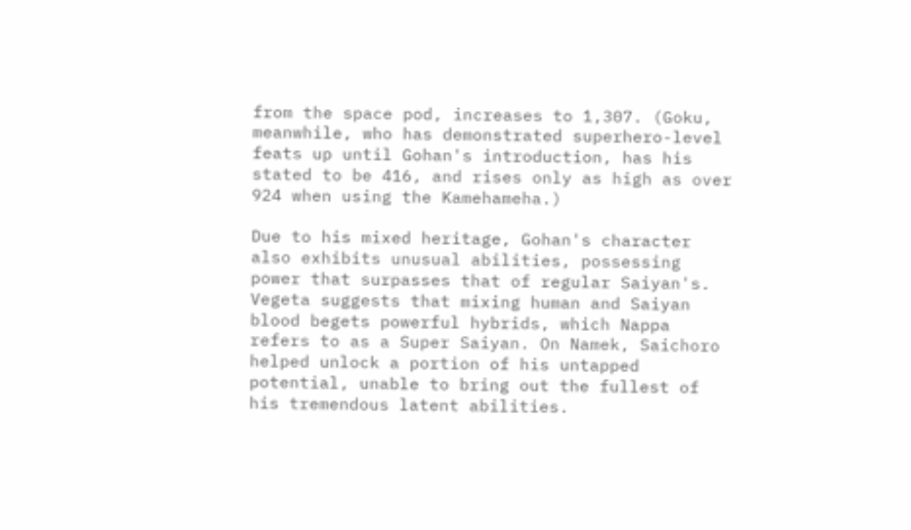from the space pod, increases to 1,307. (Goku, meanwhile, who has demonstrated superhero-level feats up until Gohan's introduction, has his stated to be 416, and rises only as high as over 924 when using the Kamehameha.)

Due to his mixed heritage, Gohan's character also exhibits unusual abilities, possessing power that surpasses that of regular Saiyan's. Vegeta suggests that mixing human and Saiyan blood begets powerful hybrids, which Nappa refers to as a Super Saiyan. On Namek, Saichoro helped unlock a portion of his untapped potential, unable to bring out the fullest of his tremendous latent abilities.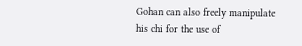Gohan can also freely manipulate his chi for the use of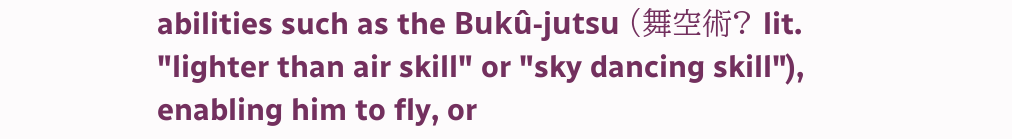abilities such as the Bukû-jutsu (舞空術? lit. "lighter than air skill" or "sky dancing skill"), enabling him to fly, or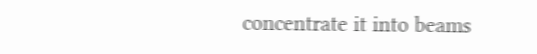concentrate it into beams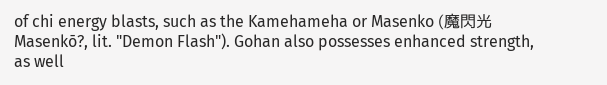of chi energy blasts, such as the Kamehameha or Masenko (魔閃光 Masenkō?, lit. "Demon Flash"). Gohan also possesses enhanced strength, as well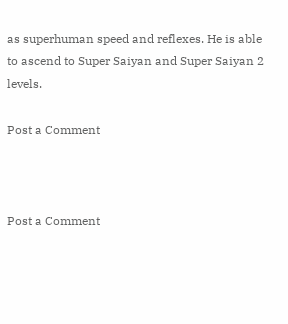as superhuman speed and reflexes. He is able to ascend to Super Saiyan and Super Saiyan 2 levels.

Post a Comment



Post a Comment